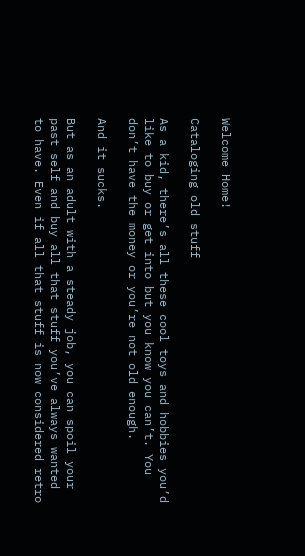Welcome Home!

Cataloging old stuff

As a kid, there’s all these cool toys and hobbies you’d like to buy or get into but you know you can’t. You don’t have the money or you’re not old enough.

And it sucks.

But as an adult with a steady job, you can spoil your past self and buy all that stuff you’ve always wanted to have. Even if all that stuff is now considered retro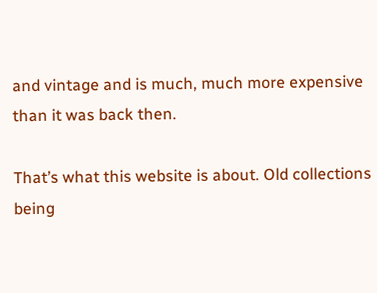and vintage and is much, much more expensive than it was back then.

That’s what this website is about. Old collections being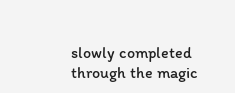slowly completed through the magic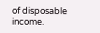of disposable income.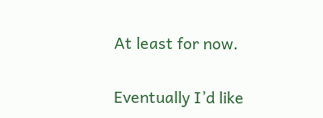At least for now.

Eventually I’d like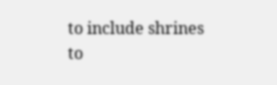to include shrines to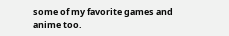some of my favorite games and anime too.